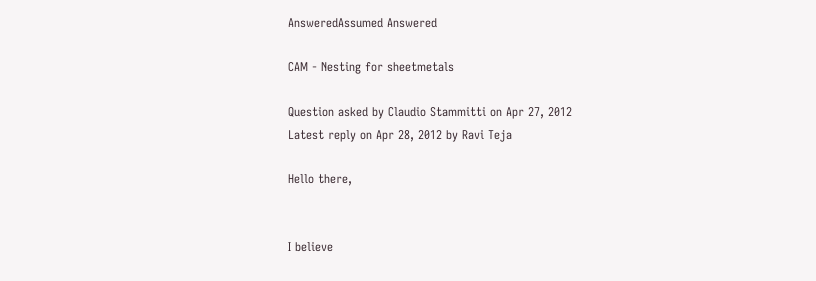AnsweredAssumed Answered

CAM - Nesting for sheetmetals

Question asked by Claudio Stammitti on Apr 27, 2012
Latest reply on Apr 28, 2012 by Ravi Teja

Hello there,


I believe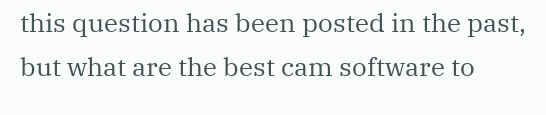this question has been posted in the past, but what are the best cam software to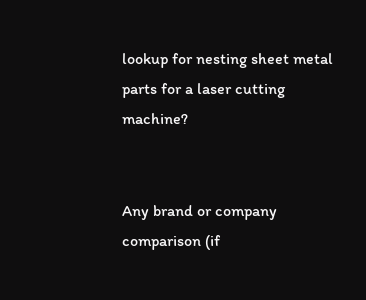lookup for nesting sheet metal parts for a laser cutting machine?


Any brand or company comparison (if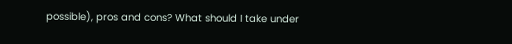possible), pros and cons? What should I take under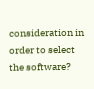consideration in order to select the software?